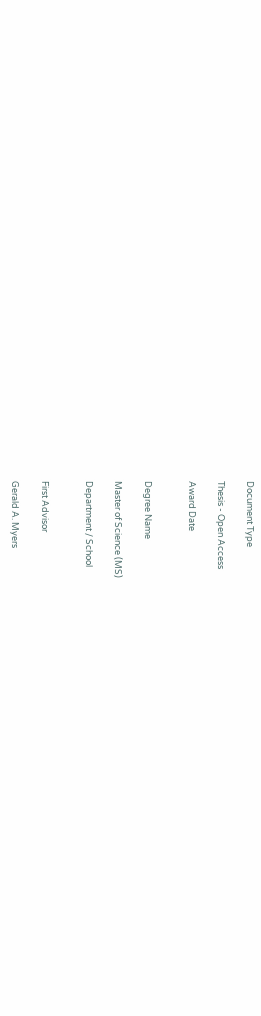Document Type

Thesis - Open Access

Award Date


Degree Name

Master of Science (MS)

Department / School


First Advisor

Gerald A. Myers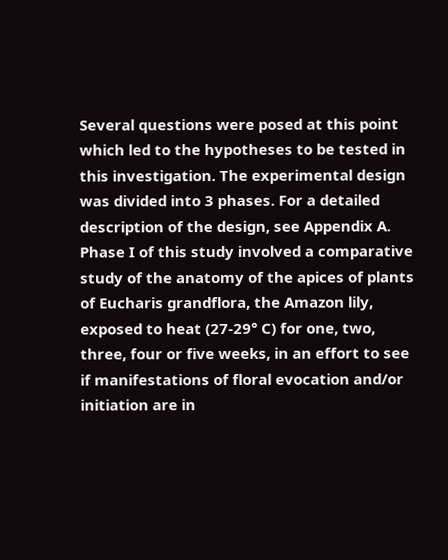Several questions were posed at this point which led to the hypotheses to be tested in this investigation. The experimental design was divided into 3 phases. For a detailed description of the design, see Appendix A. Phase I of this study involved a comparative study of the anatomy of the apices of plants of Eucharis grandflora, the Amazon lily, exposed to heat (27-29° C) for one, two, three, four or five weeks, in an effort to see if manifestations of floral evocation and/or initiation are in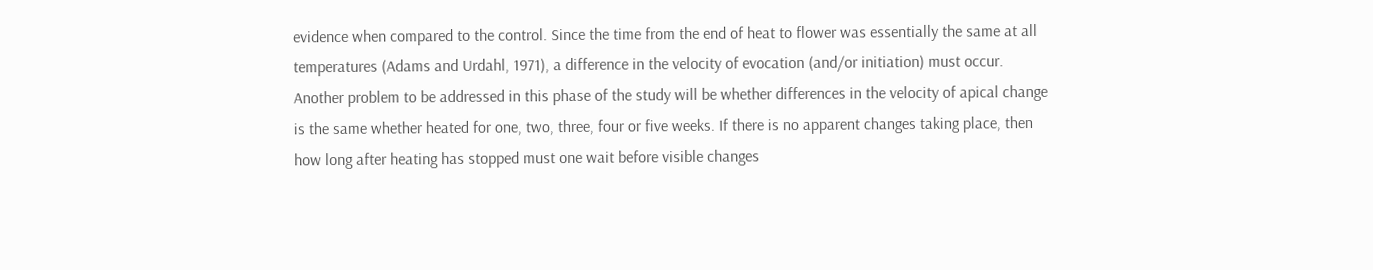evidence when compared to the control. Since the time from the end of heat to flower was essentially the same at all temperatures (Adams and Urdahl, 1971), a difference in the velocity of evocation (and/or initiation) must occur. Another problem to be addressed in this phase of the study will be whether differences in the velocity of apical change is the same whether heated for one, two, three, four or five weeks. If there is no apparent changes taking place, then how long after heating has stopped must one wait before visible changes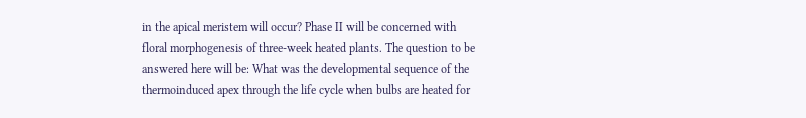in the apical meristem will occur? Phase II will be concerned with floral morphogenesis of three-week heated plants. The question to be answered here will be: What was the developmental sequence of the thermoinduced apex through the life cycle when bulbs are heated for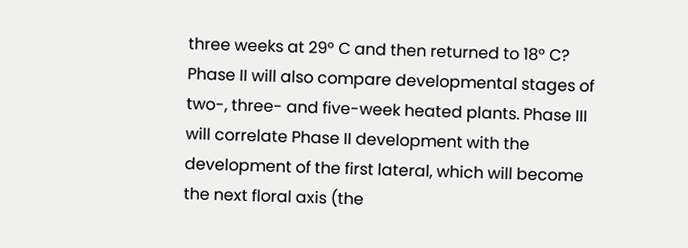three weeks at 29° C and then returned to 18° C? Phase II will also compare developmental stages of two-, three- and five-week heated plants. Phase III will correlate Phase II development with the development of the first lateral, which will become the next floral axis (the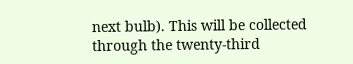next bulb). This will be collected through the twenty-third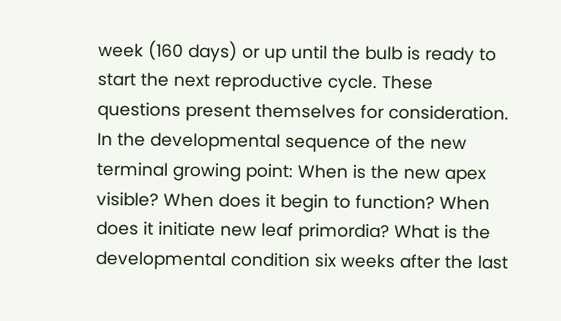week (160 days) or up until the bulb is ready to start the next reproductive cycle. These questions present themselves for consideration. In the developmental sequence of the new terminal growing point: When is the new apex visible? When does it begin to function? When does it initiate new leaf primordia? What is the developmental condition six weeks after the last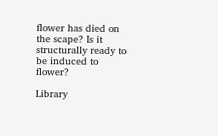flower has died on the scape? Is it structurally ready to be induced to flower?

Library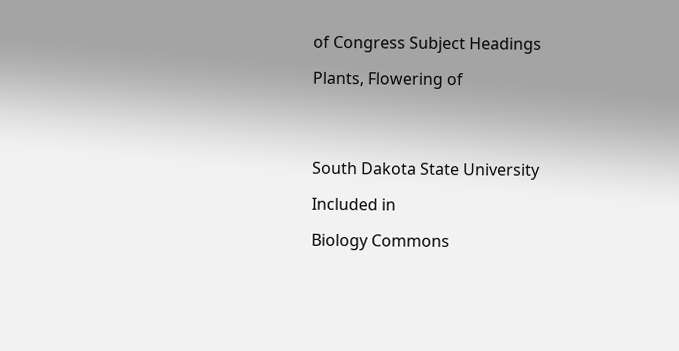of Congress Subject Headings

Plants, Flowering of




South Dakota State University

Included in

Biology Commons